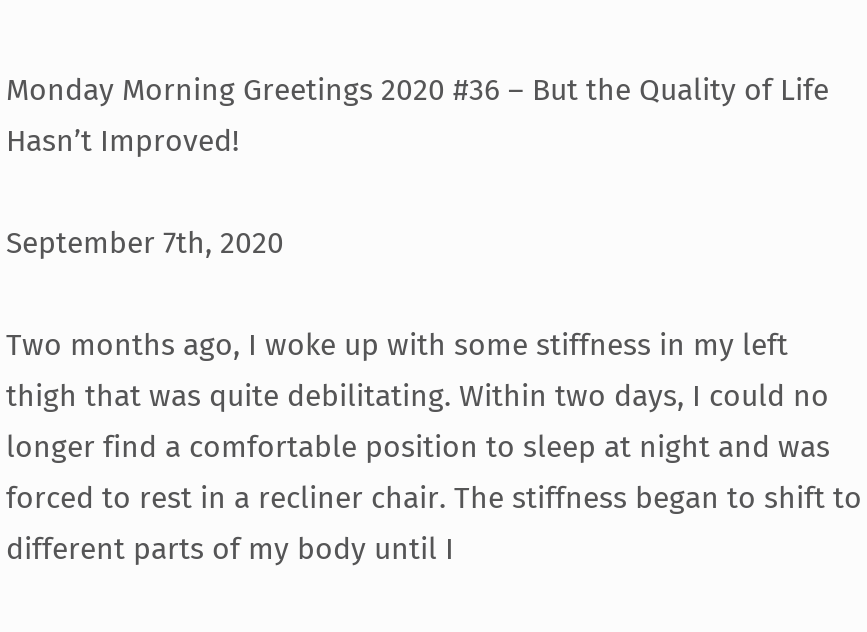Monday Morning Greetings 2020 #36 – But the Quality of Life Hasn’t Improved!

September 7th, 2020

Two months ago, I woke up with some stiffness in my left thigh that was quite debilitating. Within two days, I could no longer find a comfortable position to sleep at night and was forced to rest in a recliner chair. The stiffness began to shift to different parts of my body until I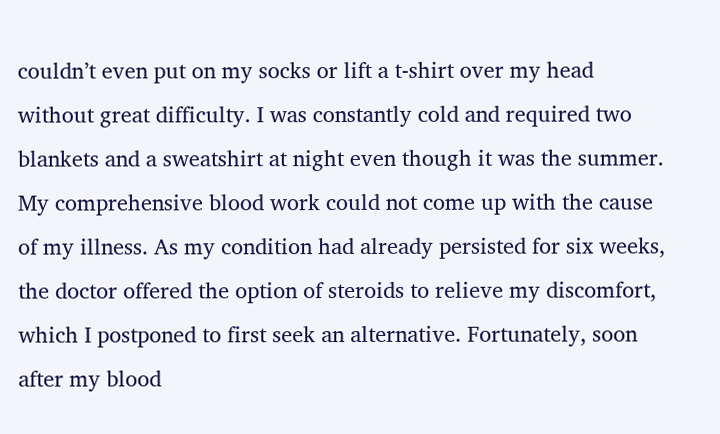couldn’t even put on my socks or lift a t-shirt over my head without great difficulty. I was constantly cold and required two blankets and a sweatshirt at night even though it was the summer. My comprehensive blood work could not come up with the cause of my illness. As my condition had already persisted for six weeks, the doctor offered the option of steroids to relieve my discomfort, which I postponed to first seek an alternative. Fortunately, soon after my blood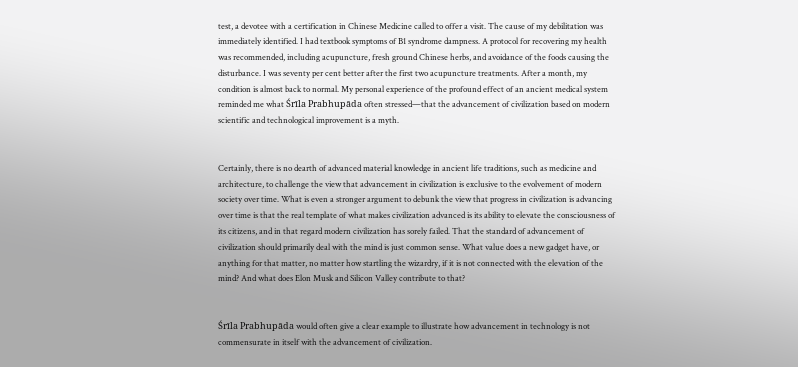test, a devotee with a certification in Chinese Medicine called to offer a visit. The cause of my debilitation was immediately identified. I had textbook symptoms of B1 syndrome dampness. A protocol for recovering my health was recommended, including acupuncture, fresh ground Chinese herbs, and avoidance of the foods causing the disturbance. I was seventy per cent better after the first two acupuncture treatments. After a month, my condition is almost back to normal. My personal experience of the profound effect of an ancient medical system reminded me what Śrīla Prabhupāda often stressed—that the advancement of civilization based on modern scientific and technological improvement is a myth.


Certainly, there is no dearth of advanced material knowledge in ancient life traditions, such as medicine and architecture, to challenge the view that advancement in civilization is exclusive to the evolvement of modern society over time. What is even a stronger argument to debunk the view that progress in civilization is advancing over time is that the real template of what makes civilization advanced is its ability to elevate the consciousness of its citizens, and in that regard modern civilization has sorely failed. That the standard of advancement of civilization should primarily deal with the mind is just common sense. What value does a new gadget have, or anything for that matter, no matter how startling the wizardry, if it is not connected with the elevation of the mind? And what does Elon Musk and Silicon Valley contribute to that?


Śrīla Prabhupāda would often give a clear example to illustrate how advancement in technology is not commensurate in itself with the advancement of civilization.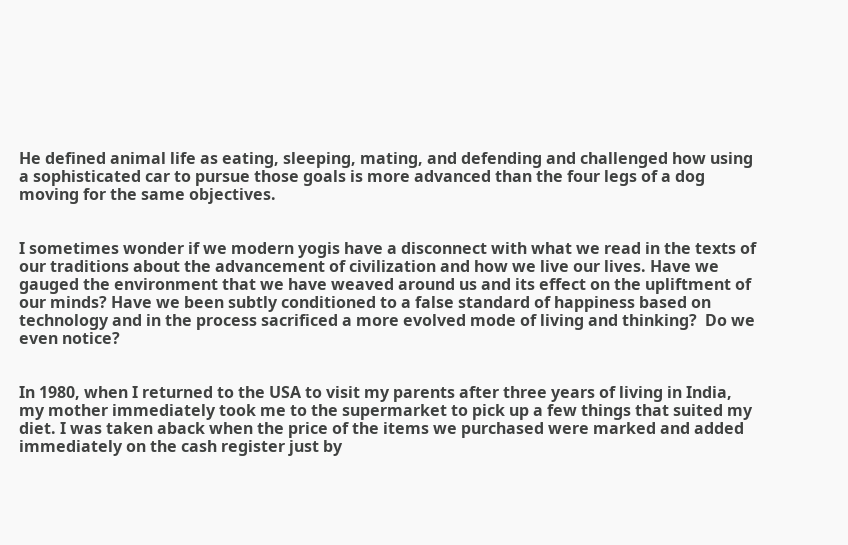He defined animal life as eating, sleeping, mating, and defending and challenged how using a sophisticated car to pursue those goals is more advanced than the four legs of a dog moving for the same objectives.


I sometimes wonder if we modern yogis have a disconnect with what we read in the texts of our traditions about the advancement of civilization and how we live our lives. Have we gauged the environment that we have weaved around us and its effect on the upliftment of our minds? Have we been subtly conditioned to a false standard of happiness based on technology and in the process sacrificed a more evolved mode of living and thinking?  Do we even notice?


In 1980, when I returned to the USA to visit my parents after three years of living in India, my mother immediately took me to the supermarket to pick up a few things that suited my diet. I was taken aback when the price of the items we purchased were marked and added immediately on the cash register just by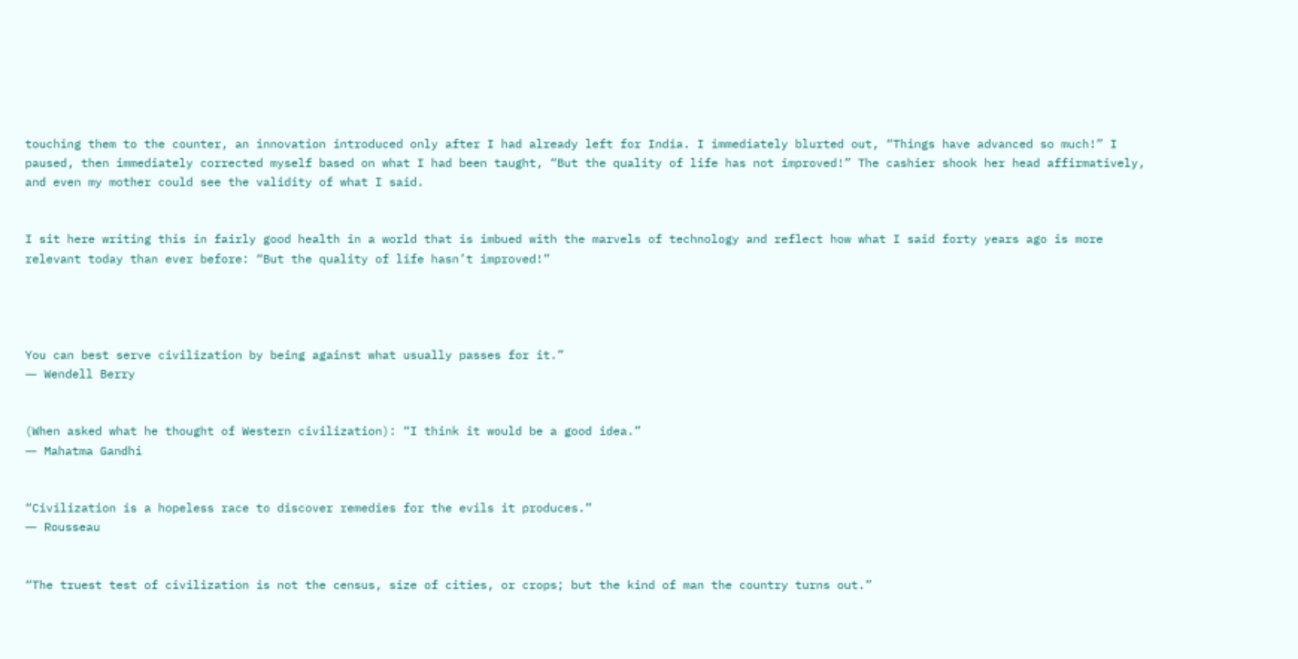touching them to the counter, an innovation introduced only after I had already left for India. I immediately blurted out, “Things have advanced so much!” I paused, then immediately corrected myself based on what I had been taught, “But the quality of life has not improved!” The cashier shook her head affirmatively, and even my mother could see the validity of what I said.


I sit here writing this in fairly good health in a world that is imbued with the marvels of technology and reflect how what I said forty years ago is more relevant today than ever before: “But the quality of life hasn’t improved!”




You can best serve civilization by being against what usually passes for it.”
― Wendell Berry


(When asked what he thought of Western civilization): “I think it would be a good idea.”
― Mahatma Gandhi


“Civilization is a hopeless race to discover remedies for the evils it produces.”
― Rousseau


“The truest test of civilization is not the census, size of cities, or crops; but the kind of man the country turns out.”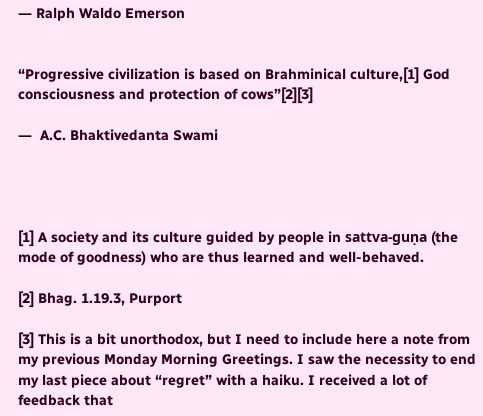― Ralph Waldo Emerson


“Progressive civilization is based on Brahminical culture,[1] God consciousness and protection of cows”[2][3]

―  A.C. Bhaktivedanta Swami




[1] A society and its culture guided by people in sattva-guṇa (the mode of goodness) who are thus learned and well-behaved.

[2] Bhag. 1.19.3, Purport

[3] This is a bit unorthodox, but I need to include here a note from my previous Monday Morning Greetings. I saw the necessity to end my last piece about “regret” with a haiku. I received a lot of feedback that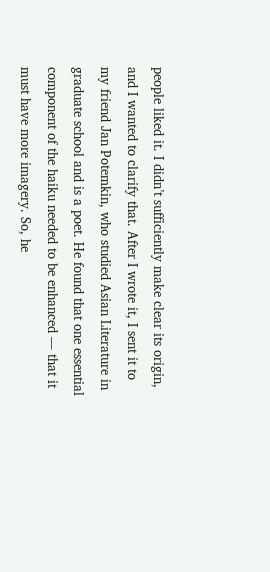people liked it. I didn’t sufficiently make clear its origin, and I wanted to clarify that. After I wrote it, I sent it to my friend Jan Potemkin, who studied Asian Literature in graduate school and is a poet. He found that one essential component of the haiku needed to be enhanced ― that it must have more imagery. So, he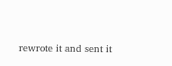rewrote it and sent it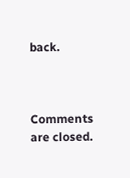back.



Comments are closed.